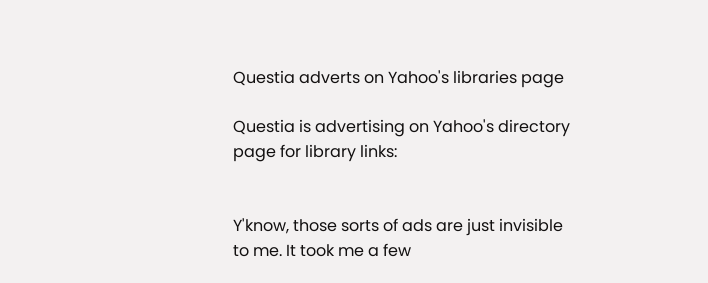Questia adverts on Yahoo's libraries page

Questia is advertising on Yahoo's directory page for library links:


Y'know, those sorts of ads are just invisible to me. It took me a few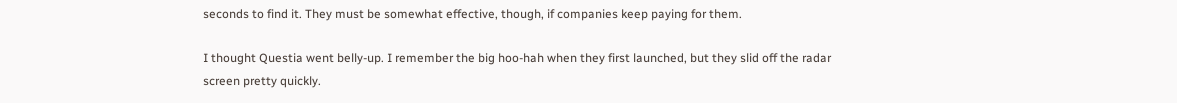seconds to find it. They must be somewhat effective, though, if companies keep paying for them.

I thought Questia went belly-up. I remember the big hoo-hah when they first launched, but they slid off the radar screen pretty quickly.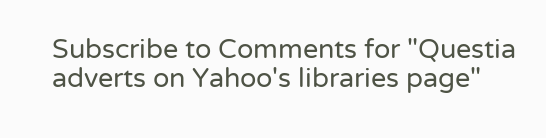Subscribe to Comments for "Questia adverts on Yahoo's libraries page"